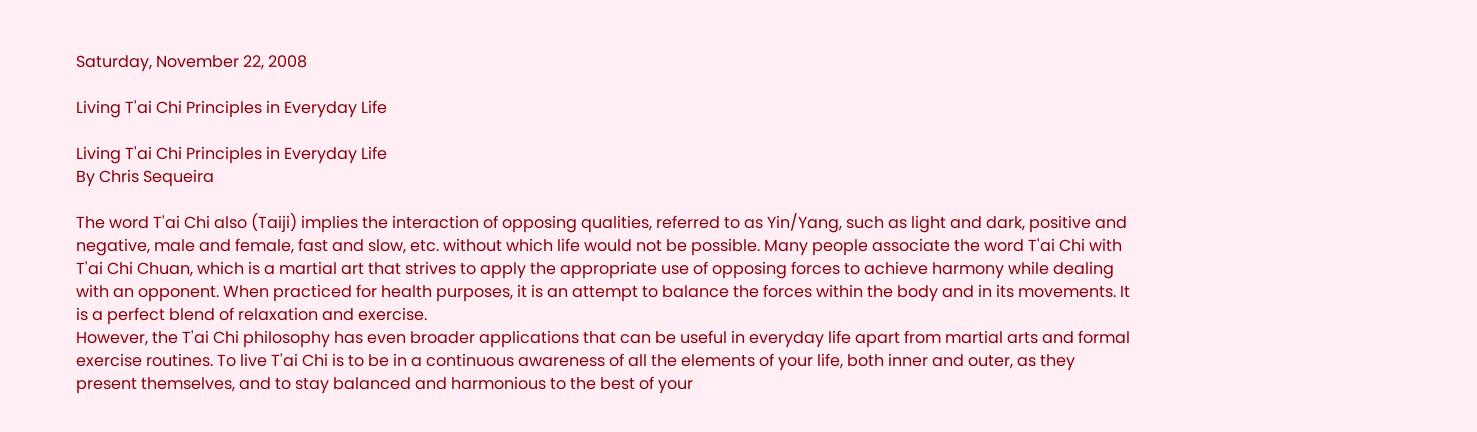Saturday, November 22, 2008

Living T'ai Chi Principles in Everyday Life

Living T'ai Chi Principles in Everyday Life
By Chris Sequeira

The word T'ai Chi also (Taiji) implies the interaction of opposing qualities, referred to as Yin/Yang, such as light and dark, positive and negative, male and female, fast and slow, etc. without which life would not be possible. Many people associate the word T'ai Chi with T'ai Chi Chuan, which is a martial art that strives to apply the appropriate use of opposing forces to achieve harmony while dealing with an opponent. When practiced for health purposes, it is an attempt to balance the forces within the body and in its movements. It is a perfect blend of relaxation and exercise.
However, the T'ai Chi philosophy has even broader applications that can be useful in everyday life apart from martial arts and formal exercise routines. To live T'ai Chi is to be in a continuous awareness of all the elements of your life, both inner and outer, as they present themselves, and to stay balanced and harmonious to the best of your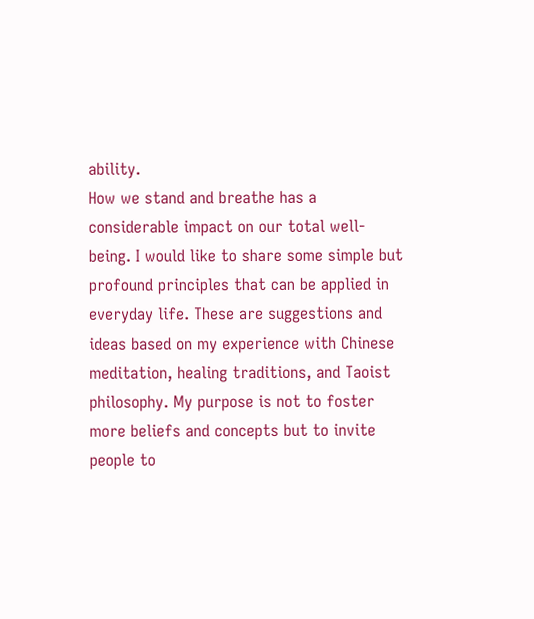ability.
How we stand and breathe has a considerable impact on our total well-being. I would like to share some simple but profound principles that can be applied in everyday life. These are suggestions and ideas based on my experience with Chinese meditation, healing traditions, and Taoist philosophy. My purpose is not to foster more beliefs and concepts but to invite people to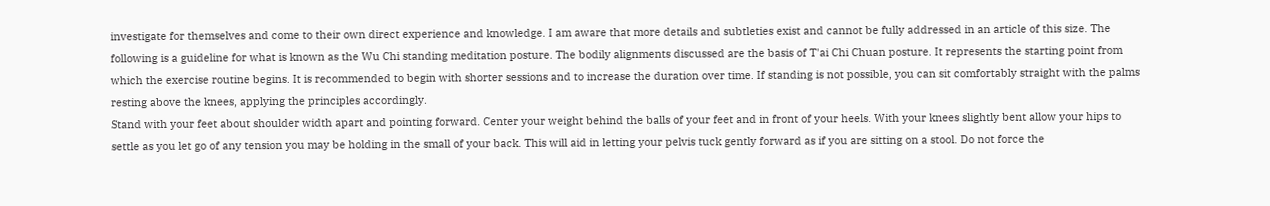investigate for themselves and come to their own direct experience and knowledge. I am aware that more details and subtleties exist and cannot be fully addressed in an article of this size. The following is a guideline for what is known as the Wu Chi standing meditation posture. The bodily alignments discussed are the basis of T'ai Chi Chuan posture. It represents the starting point from which the exercise routine begins. It is recommended to begin with shorter sessions and to increase the duration over time. If standing is not possible, you can sit comfortably straight with the palms resting above the knees, applying the principles accordingly.
Stand with your feet about shoulder width apart and pointing forward. Center your weight behind the balls of your feet and in front of your heels. With your knees slightly bent allow your hips to settle as you let go of any tension you may be holding in the small of your back. This will aid in letting your pelvis tuck gently forward as if you are sitting on a stool. Do not force the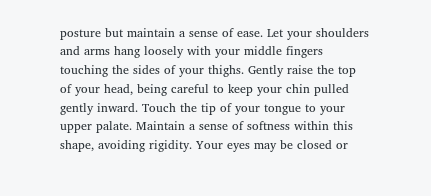posture but maintain a sense of ease. Let your shoulders and arms hang loosely with your middle fingers touching the sides of your thighs. Gently raise the top of your head, being careful to keep your chin pulled gently inward. Touch the tip of your tongue to your upper palate. Maintain a sense of softness within this shape, avoiding rigidity. Your eyes may be closed or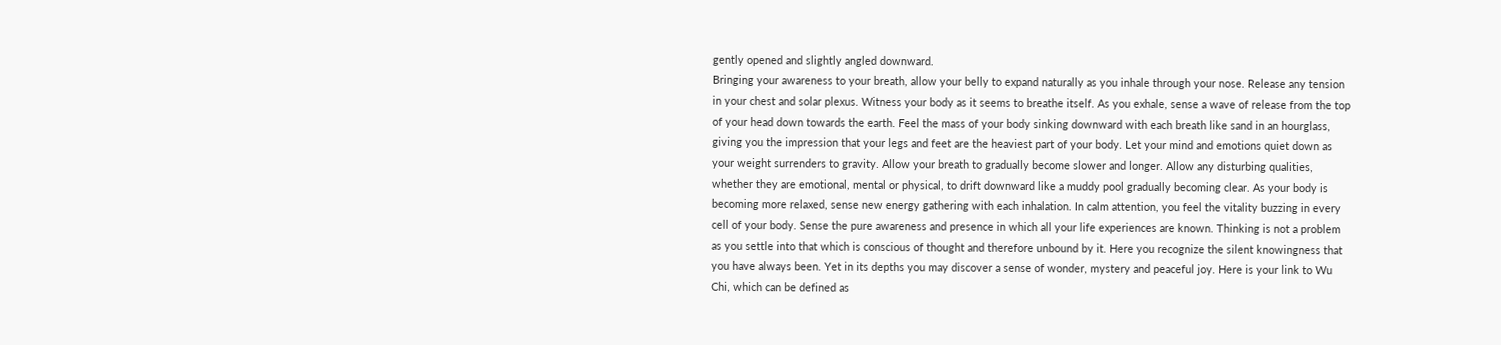gently opened and slightly angled downward.
Bringing your awareness to your breath, allow your belly to expand naturally as you inhale through your nose. Release any tension in your chest and solar plexus. Witness your body as it seems to breathe itself. As you exhale, sense a wave of release from the top of your head down towards the earth. Feel the mass of your body sinking downward with each breath like sand in an hourglass, giving you the impression that your legs and feet are the heaviest part of your body. Let your mind and emotions quiet down as your weight surrenders to gravity. Allow your breath to gradually become slower and longer. Allow any disturbing qualities, whether they are emotional, mental or physical, to drift downward like a muddy pool gradually becoming clear. As your body is becoming more relaxed, sense new energy gathering with each inhalation. In calm attention, you feel the vitality buzzing in every cell of your body. Sense the pure awareness and presence in which all your life experiences are known. Thinking is not a problem as you settle into that which is conscious of thought and therefore unbound by it. Here you recognize the silent knowingness that you have always been. Yet in its depths you may discover a sense of wonder, mystery and peaceful joy. Here is your link to Wu Chi, which can be defined as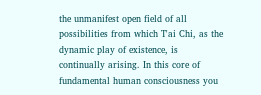the unmanifest open field of all possibilities from which T'ai Chi, as the dynamic play of existence, is continually arising. In this core of fundamental human consciousness you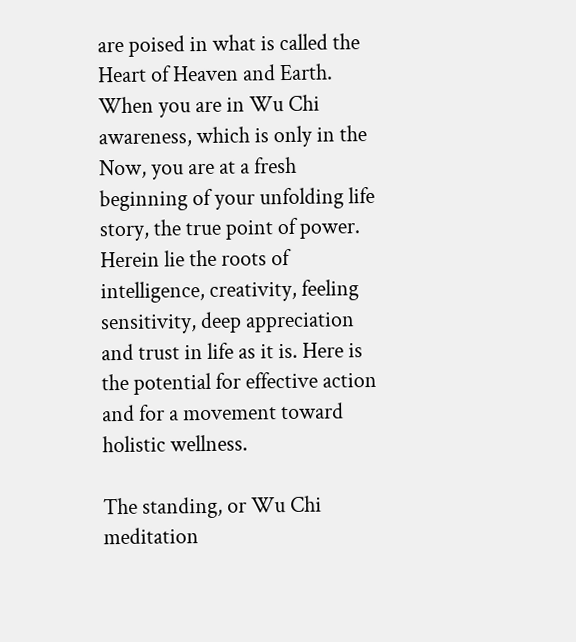are poised in what is called the Heart of Heaven and Earth. When you are in Wu Chi awareness, which is only in the Now, you are at a fresh beginning of your unfolding life story, the true point of power. Herein lie the roots of intelligence, creativity, feeling sensitivity, deep appreciation and trust in life as it is. Here is the potential for effective action and for a movement toward holistic wellness.

The standing, or Wu Chi meditation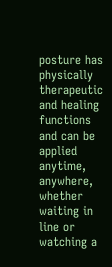posture has physically therapeutic and healing functions and can be applied anytime, anywhere, whether waiting in line or watching a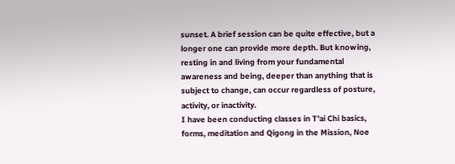sunset. A brief session can be quite effective, but a longer one can provide more depth. But knowing, resting in and living from your fundamental awareness and being, deeper than anything that is subject to change, can occur regardless of posture, activity, or inactivity.
I have been conducting classes in T'ai Chi basics, forms, meditation and Qigong in the Mission, Noe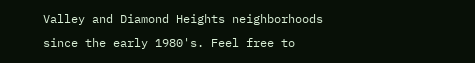Valley and Diamond Heights neighborhoods since the early 1980's. Feel free to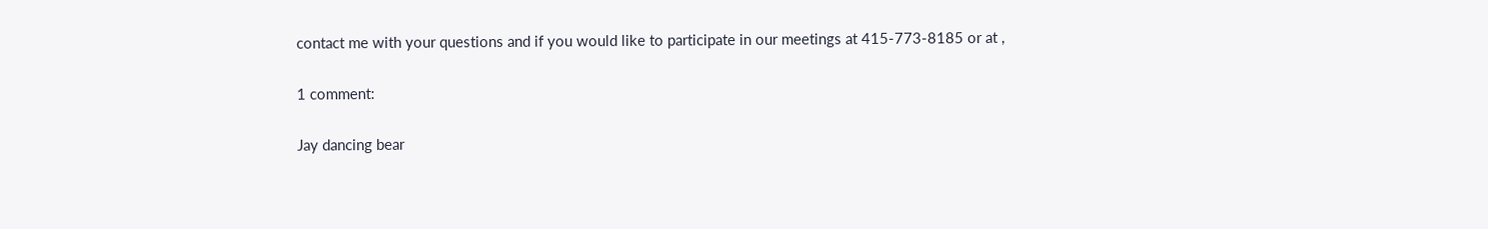contact me with your questions and if you would like to participate in our meetings at 415-773-8185 or at ,

1 comment:

Jay dancing bear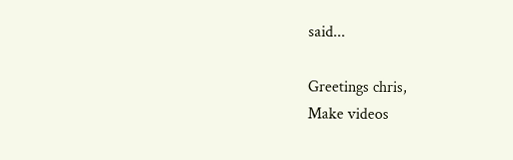said...

Greetings chris,
Make videos